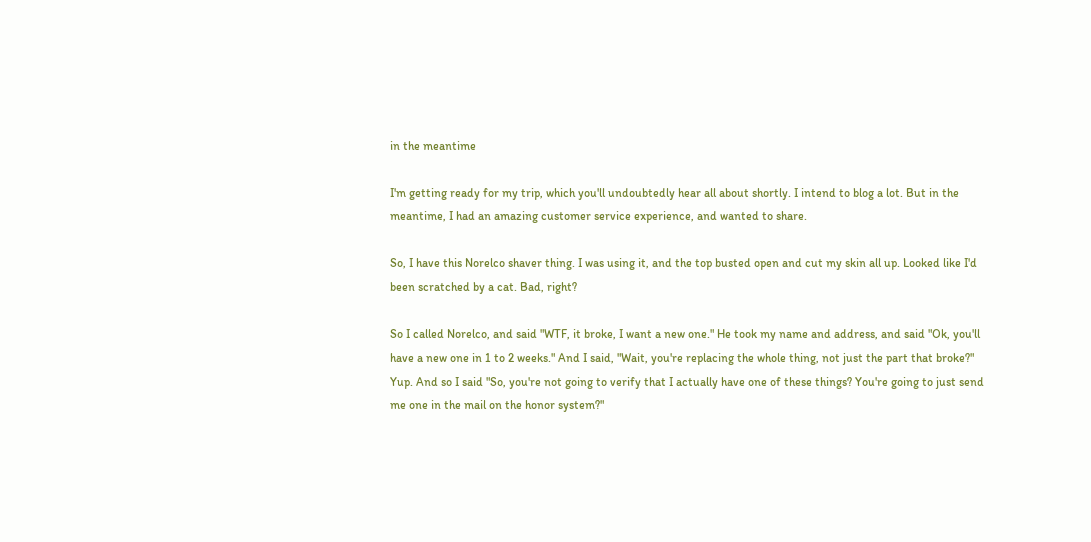in the meantime

I'm getting ready for my trip, which you'll undoubtedly hear all about shortly. I intend to blog a lot. But in the meantime, I had an amazing customer service experience, and wanted to share.

So, I have this Norelco shaver thing. I was using it, and the top busted open and cut my skin all up. Looked like I'd been scratched by a cat. Bad, right?

So I called Norelco, and said "WTF, it broke, I want a new one." He took my name and address, and said "Ok, you'll have a new one in 1 to 2 weeks." And I said, "Wait, you're replacing the whole thing, not just the part that broke?" Yup. And so I said "So, you're not going to verify that I actually have one of these things? You're going to just send me one in the mail on the honor system?"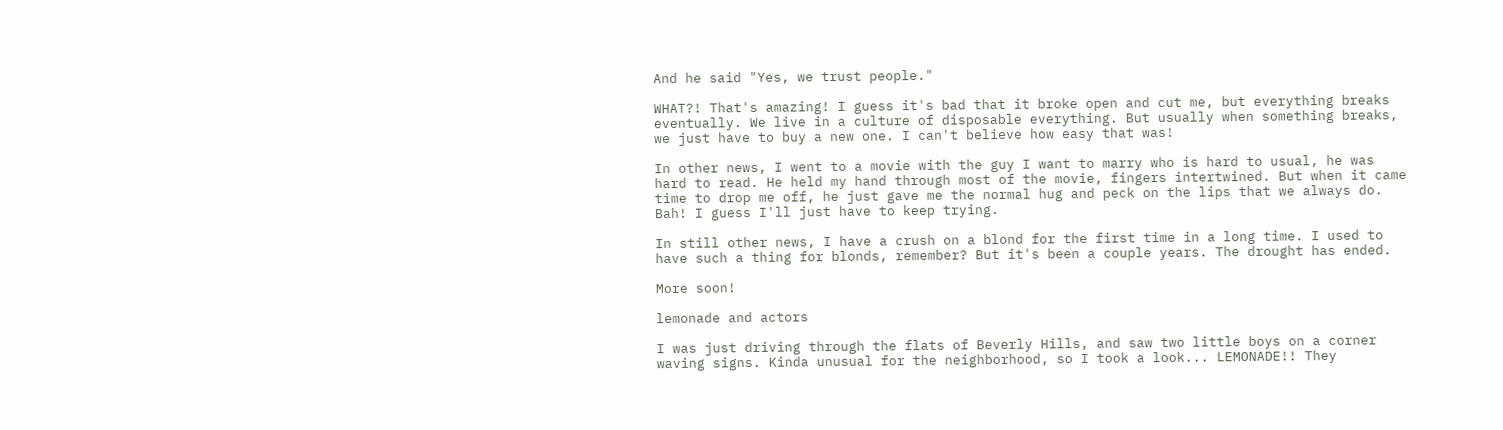And he said "Yes, we trust people."

WHAT?! That's amazing! I guess it's bad that it broke open and cut me, but everything breaks eventually. We live in a culture of disposable everything. But usually when something breaks, we just have to buy a new one. I can't believe how easy that was!

In other news, I went to a movie with the guy I want to marry who is hard to usual, he was hard to read. He held my hand through most of the movie, fingers intertwined. But when it came time to drop me off, he just gave me the normal hug and peck on the lips that we always do. Bah! I guess I'll just have to keep trying.

In still other news, I have a crush on a blond for the first time in a long time. I used to have such a thing for blonds, remember? But it's been a couple years. The drought has ended.

More soon!

lemonade and actors

I was just driving through the flats of Beverly Hills, and saw two little boys on a corner waving signs. Kinda unusual for the neighborhood, so I took a look... LEMONADE!! They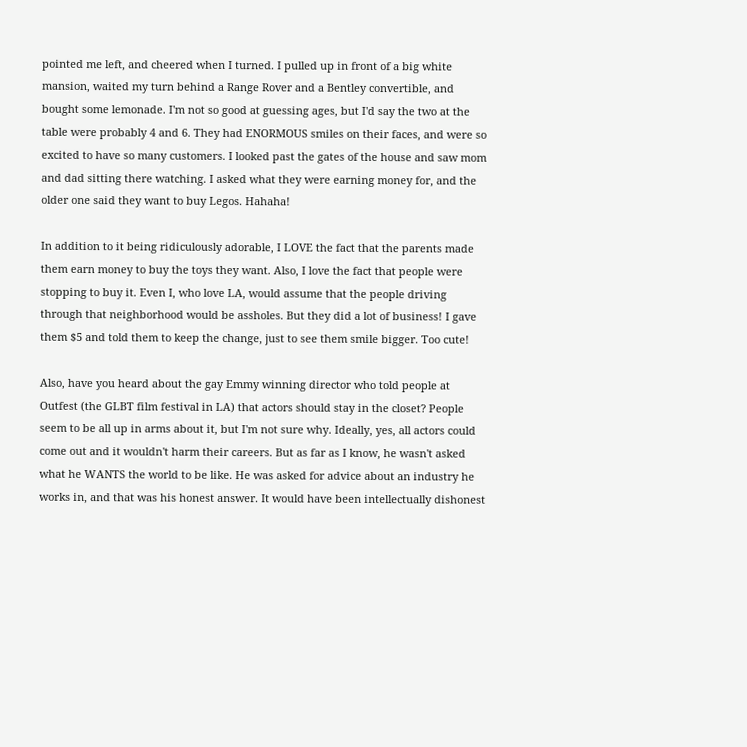pointed me left, and cheered when I turned. I pulled up in front of a big white mansion, waited my turn behind a Range Rover and a Bentley convertible, and bought some lemonade. I'm not so good at guessing ages, but I'd say the two at the table were probably 4 and 6. They had ENORMOUS smiles on their faces, and were so excited to have so many customers. I looked past the gates of the house and saw mom and dad sitting there watching. I asked what they were earning money for, and the older one said they want to buy Legos. Hahaha!

In addition to it being ridiculously adorable, I LOVE the fact that the parents made them earn money to buy the toys they want. Also, I love the fact that people were stopping to buy it. Even I, who love LA, would assume that the people driving through that neighborhood would be assholes. But they did a lot of business! I gave them $5 and told them to keep the change, just to see them smile bigger. Too cute!

Also, have you heard about the gay Emmy winning director who told people at Outfest (the GLBT film festival in LA) that actors should stay in the closet? People seem to be all up in arms about it, but I'm not sure why. Ideally, yes, all actors could come out and it wouldn't harm their careers. But as far as I know, he wasn't asked what he WANTS the world to be like. He was asked for advice about an industry he works in, and that was his honest answer. It would have been intellectually dishonest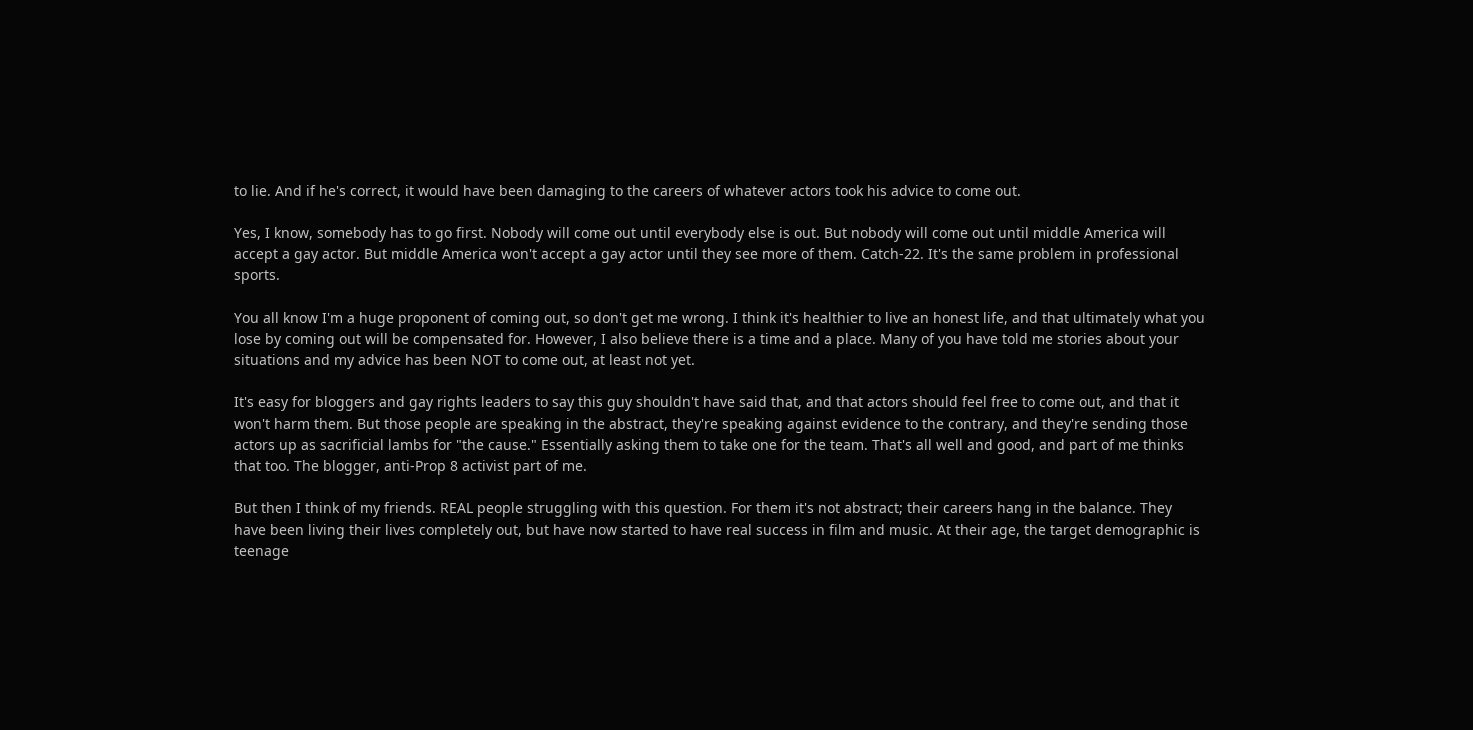to lie. And if he's correct, it would have been damaging to the careers of whatever actors took his advice to come out.

Yes, I know, somebody has to go first. Nobody will come out until everybody else is out. But nobody will come out until middle America will accept a gay actor. But middle America won't accept a gay actor until they see more of them. Catch-22. It's the same problem in professional sports.

You all know I'm a huge proponent of coming out, so don't get me wrong. I think it's healthier to live an honest life, and that ultimately what you lose by coming out will be compensated for. However, I also believe there is a time and a place. Many of you have told me stories about your situations and my advice has been NOT to come out, at least not yet.

It's easy for bloggers and gay rights leaders to say this guy shouldn't have said that, and that actors should feel free to come out, and that it won't harm them. But those people are speaking in the abstract, they're speaking against evidence to the contrary, and they're sending those actors up as sacrificial lambs for "the cause." Essentially asking them to take one for the team. That's all well and good, and part of me thinks that too. The blogger, anti-Prop 8 activist part of me.

But then I think of my friends. REAL people struggling with this question. For them it's not abstract; their careers hang in the balance. They have been living their lives completely out, but have now started to have real success in film and music. At their age, the target demographic is teenage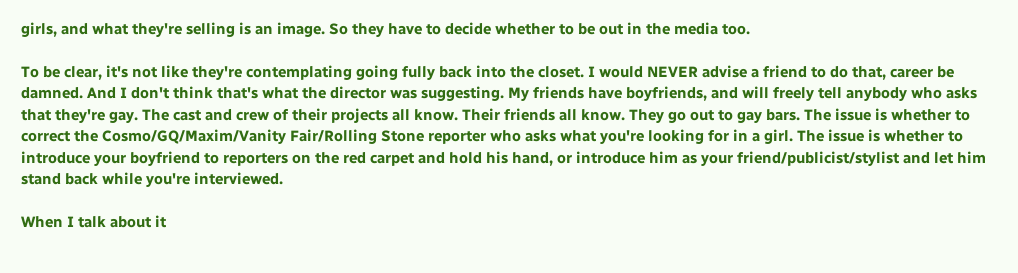girls, and what they're selling is an image. So they have to decide whether to be out in the media too.

To be clear, it's not like they're contemplating going fully back into the closet. I would NEVER advise a friend to do that, career be damned. And I don't think that's what the director was suggesting. My friends have boyfriends, and will freely tell anybody who asks that they're gay. The cast and crew of their projects all know. Their friends all know. They go out to gay bars. The issue is whether to correct the Cosmo/GQ/Maxim/Vanity Fair/Rolling Stone reporter who asks what you're looking for in a girl. The issue is whether to introduce your boyfriend to reporters on the red carpet and hold his hand, or introduce him as your friend/publicist/stylist and let him stand back while you're interviewed.

When I talk about it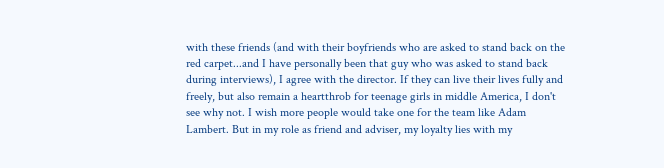with these friends (and with their boyfriends who are asked to stand back on the red carpet...and I have personally been that guy who was asked to stand back during interviews), I agree with the director. If they can live their lives fully and freely, but also remain a heartthrob for teenage girls in middle America, I don't see why not. I wish more people would take one for the team like Adam Lambert. But in my role as friend and adviser, my loyalty lies with my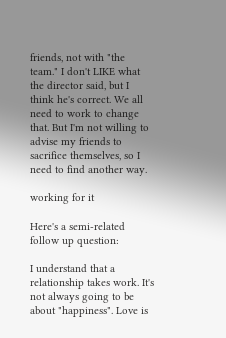friends, not with "the team." I don't LIKE what the director said, but I think he's correct. We all need to work to change that. But I'm not willing to advise my friends to sacrifice themselves, so I need to find another way.

working for it

Here's a semi-related follow up question:

I understand that a relationship takes work. It's not always going to be about "happiness". Love is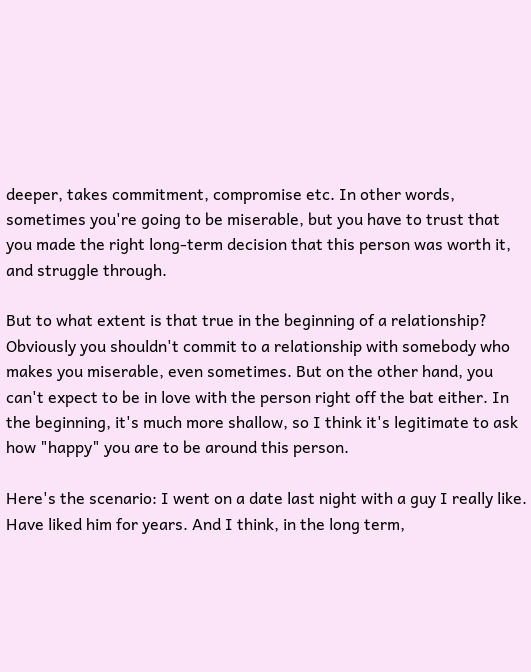deeper, takes commitment, compromise etc. In other words, sometimes you're going to be miserable, but you have to trust that you made the right long-term decision that this person was worth it, and struggle through.

But to what extent is that true in the beginning of a relationship? Obviously you shouldn't commit to a relationship with somebody who makes you miserable, even sometimes. But on the other hand, you can't expect to be in love with the person right off the bat either. In the beginning, it's much more shallow, so I think it's legitimate to ask how "happy" you are to be around this person.

Here's the scenario: I went on a date last night with a guy I really like. Have liked him for years. And I think, in the long term,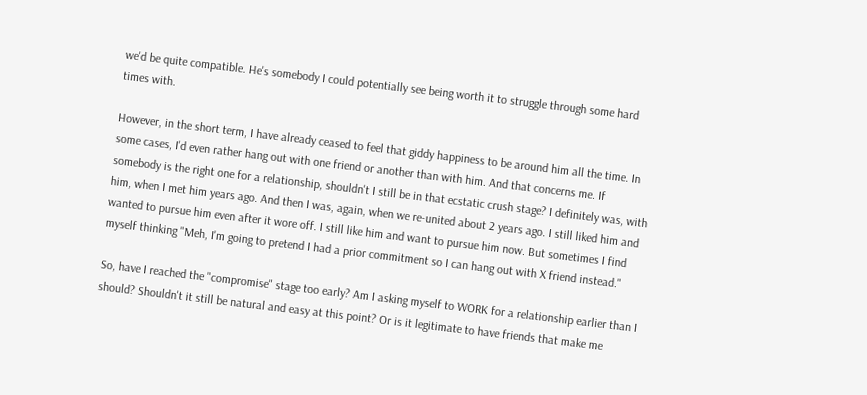we'd be quite compatible. He's somebody I could potentially see being worth it to struggle through some hard times with.

However, in the short term, I have already ceased to feel that giddy happiness to be around him all the time. In some cases, I'd even rather hang out with one friend or another than with him. And that concerns me. If somebody is the right one for a relationship, shouldn't I still be in that ecstatic crush stage? I definitely was, with him, when I met him years ago. And then I was, again, when we re-united about 2 years ago. I still liked him and wanted to pursue him even after it wore off. I still like him and want to pursue him now. But sometimes I find myself thinking "Meh, I'm going to pretend I had a prior commitment so I can hang out with X friend instead."

So, have I reached the "compromise" stage too early? Am I asking myself to WORK for a relationship earlier than I should? Shouldn't it still be natural and easy at this point? Or is it legitimate to have friends that make me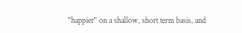"happier" on a shallow, short term basis, and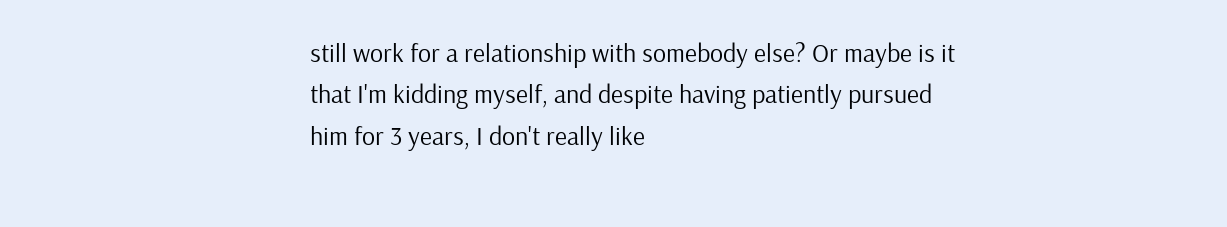still work for a relationship with somebody else? Or maybe is it that I'm kidding myself, and despite having patiently pursued him for 3 years, I don't really like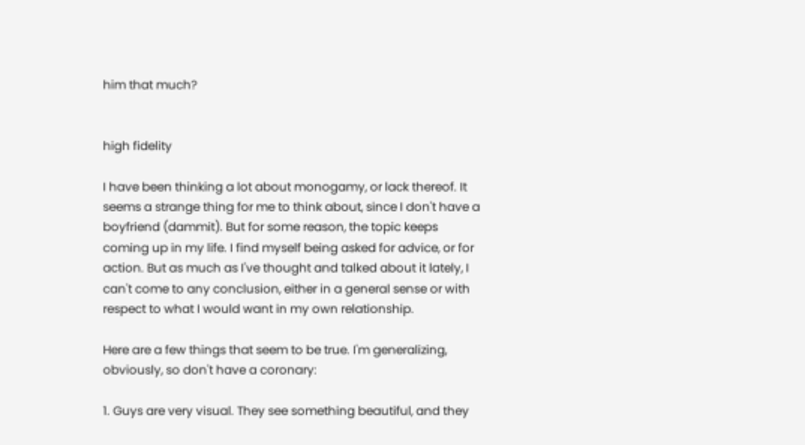him that much?


high fidelity

I have been thinking a lot about monogamy, or lack thereof. It seems a strange thing for me to think about, since I don't have a boyfriend (dammit). But for some reason, the topic keeps coming up in my life. I find myself being asked for advice, or for action. But as much as I've thought and talked about it lately, I can't come to any conclusion, either in a general sense or with respect to what I would want in my own relationship.

Here are a few things that seem to be true. I'm generalizing, obviously, so don't have a coronary:

1. Guys are very visual. They see something beautiful, and they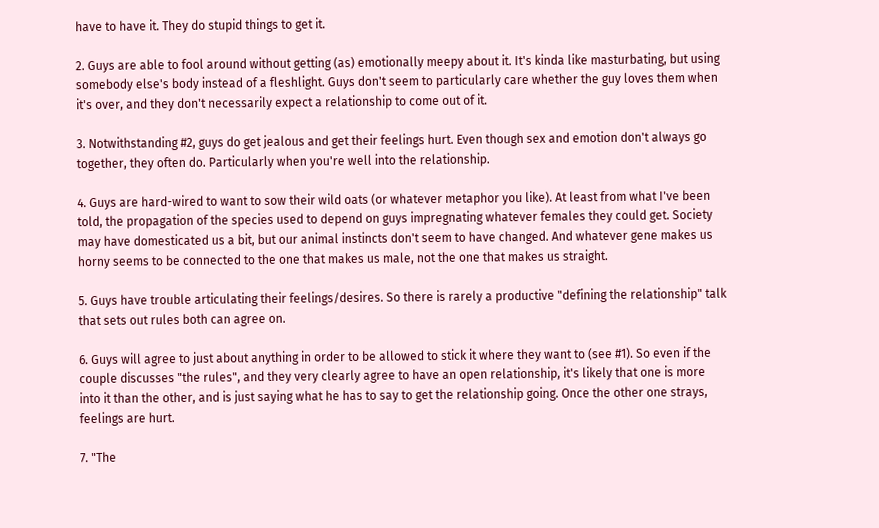have to have it. They do stupid things to get it.

2. Guys are able to fool around without getting (as) emotionally meepy about it. It's kinda like masturbating, but using somebody else's body instead of a fleshlight. Guys don't seem to particularly care whether the guy loves them when it's over, and they don't necessarily expect a relationship to come out of it.

3. Notwithstanding #2, guys do get jealous and get their feelings hurt. Even though sex and emotion don't always go together, they often do. Particularly when you're well into the relationship.

4. Guys are hard-wired to want to sow their wild oats (or whatever metaphor you like). At least from what I've been told, the propagation of the species used to depend on guys impregnating whatever females they could get. Society may have domesticated us a bit, but our animal instincts don't seem to have changed. And whatever gene makes us horny seems to be connected to the one that makes us male, not the one that makes us straight.

5. Guys have trouble articulating their feelings/desires. So there is rarely a productive "defining the relationship" talk that sets out rules both can agree on.

6. Guys will agree to just about anything in order to be allowed to stick it where they want to (see #1). So even if the couple discusses "the rules", and they very clearly agree to have an open relationship, it's likely that one is more into it than the other, and is just saying what he has to say to get the relationship going. Once the other one strays, feelings are hurt.

7. "The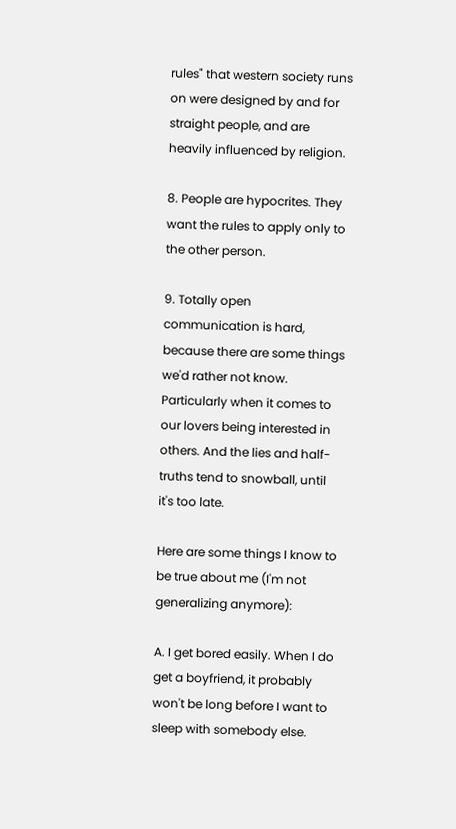rules" that western society runs on were designed by and for straight people, and are heavily influenced by religion.

8. People are hypocrites. They want the rules to apply only to the other person.

9. Totally open communication is hard, because there are some things we'd rather not know. Particularly when it comes to our lovers being interested in others. And the lies and half-truths tend to snowball, until it's too late.

Here are some things I know to be true about me (I'm not generalizing anymore):

A. I get bored easily. When I do get a boyfriend, it probably won't be long before I want to sleep with somebody else.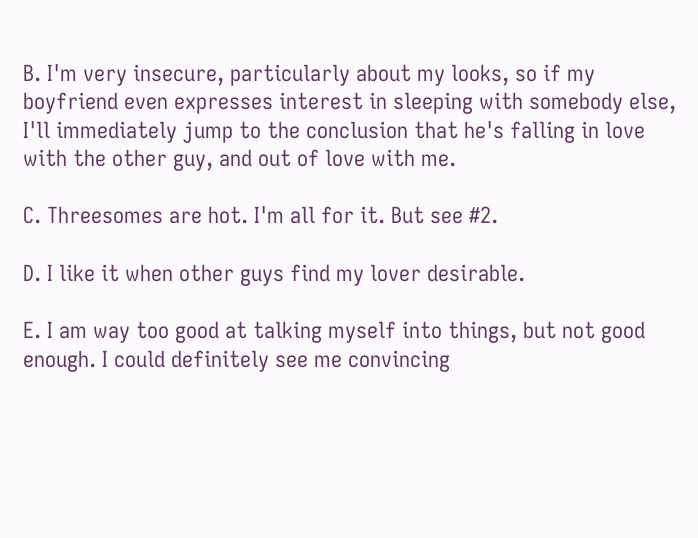B. I'm very insecure, particularly about my looks, so if my boyfriend even expresses interest in sleeping with somebody else, I'll immediately jump to the conclusion that he's falling in love with the other guy, and out of love with me.

C. Threesomes are hot. I'm all for it. But see #2.

D. I like it when other guys find my lover desirable.

E. I am way too good at talking myself into things, but not good enough. I could definitely see me convincing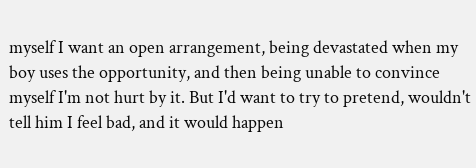myself I want an open arrangement, being devastated when my boy uses the opportunity, and then being unable to convince myself I'm not hurt by it. But I'd want to try to pretend, wouldn't tell him I feel bad, and it would happen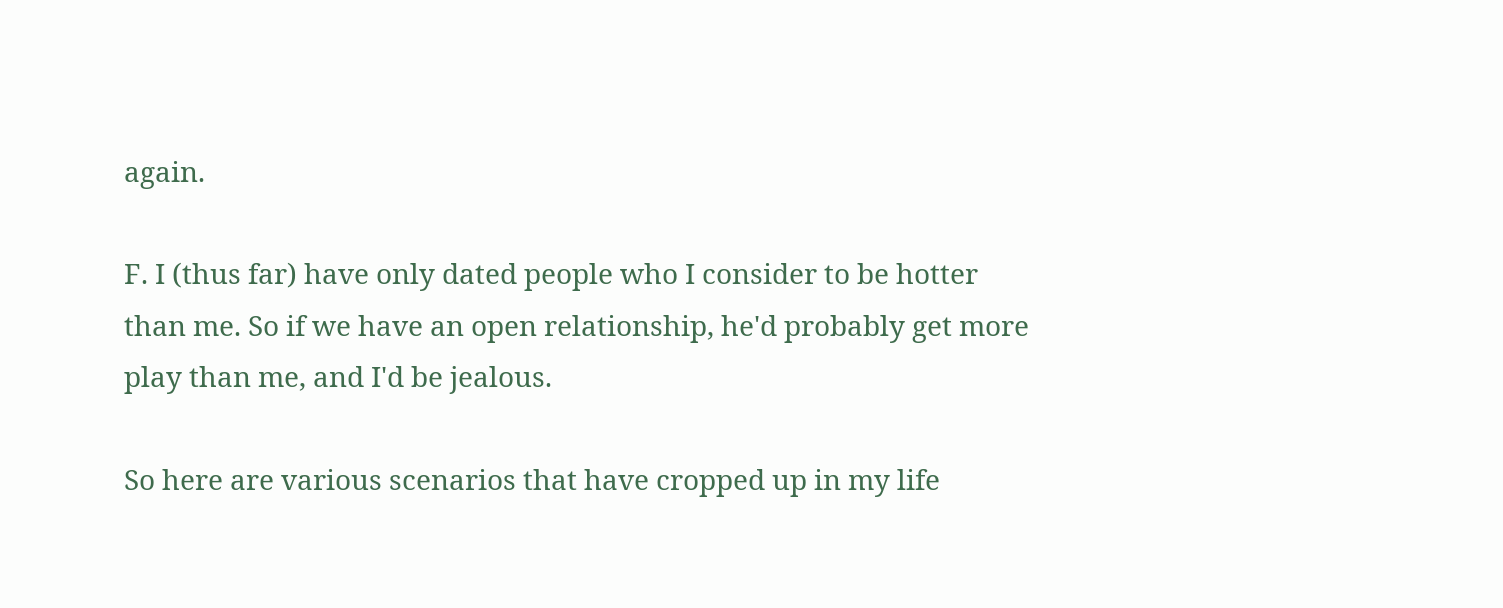again.

F. I (thus far) have only dated people who I consider to be hotter than me. So if we have an open relationship, he'd probably get more play than me, and I'd be jealous.

So here are various scenarios that have cropped up in my life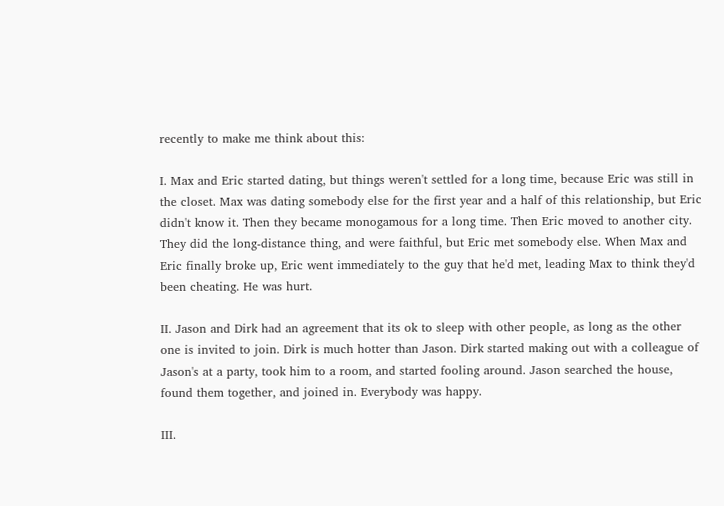recently to make me think about this:

I. Max and Eric started dating, but things weren't settled for a long time, because Eric was still in the closet. Max was dating somebody else for the first year and a half of this relationship, but Eric didn't know it. Then they became monogamous for a long time. Then Eric moved to another city. They did the long-distance thing, and were faithful, but Eric met somebody else. When Max and Eric finally broke up, Eric went immediately to the guy that he'd met, leading Max to think they'd been cheating. He was hurt.

II. Jason and Dirk had an agreement that its ok to sleep with other people, as long as the other one is invited to join. Dirk is much hotter than Jason. Dirk started making out with a colleague of Jason's at a party, took him to a room, and started fooling around. Jason searched the house, found them together, and joined in. Everybody was happy.

III.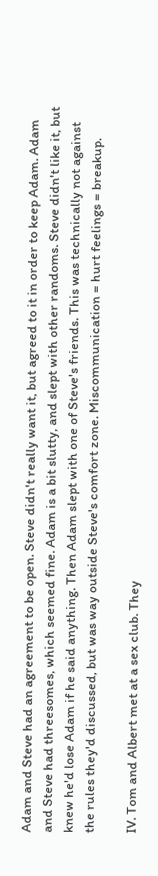Adam and Steve had an agreement to be open. Steve didn't really want it, but agreed to it in order to keep Adam. Adam and Steve had threesomes, which seemed fine. Adam is a bit slutty, and slept with other randoms. Steve didn't like it, but knew he'd lose Adam if he said anything. Then Adam slept with one of Steve's friends. This was technically not against the rules they'd discussed, but was way outside Steve's comfort zone. Miscommunication = hurt feelings = breakup.

IV. Tom and Albert met at a sex club. They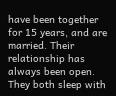have been together for 15 years, and are married. Their relationship has always been open. They both sleep with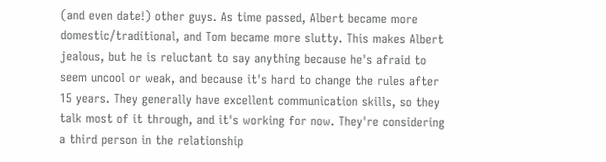(and even date!) other guys. As time passed, Albert became more domestic/traditional, and Tom became more slutty. This makes Albert jealous, but he is reluctant to say anything because he's afraid to seem uncool or weak, and because it's hard to change the rules after 15 years. They generally have excellent communication skills, so they talk most of it through, and it's working for now. They're considering a third person in the relationship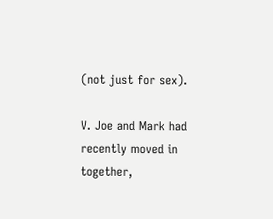(not just for sex).

V. Joe and Mark had recently moved in together,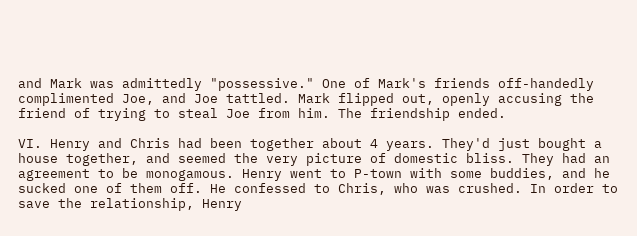and Mark was admittedly "possessive." One of Mark's friends off-handedly complimented Joe, and Joe tattled. Mark flipped out, openly accusing the friend of trying to steal Joe from him. The friendship ended.

VI. Henry and Chris had been together about 4 years. They'd just bought a house together, and seemed the very picture of domestic bliss. They had an agreement to be monogamous. Henry went to P-town with some buddies, and he sucked one of them off. He confessed to Chris, who was crushed. In order to save the relationship, Henry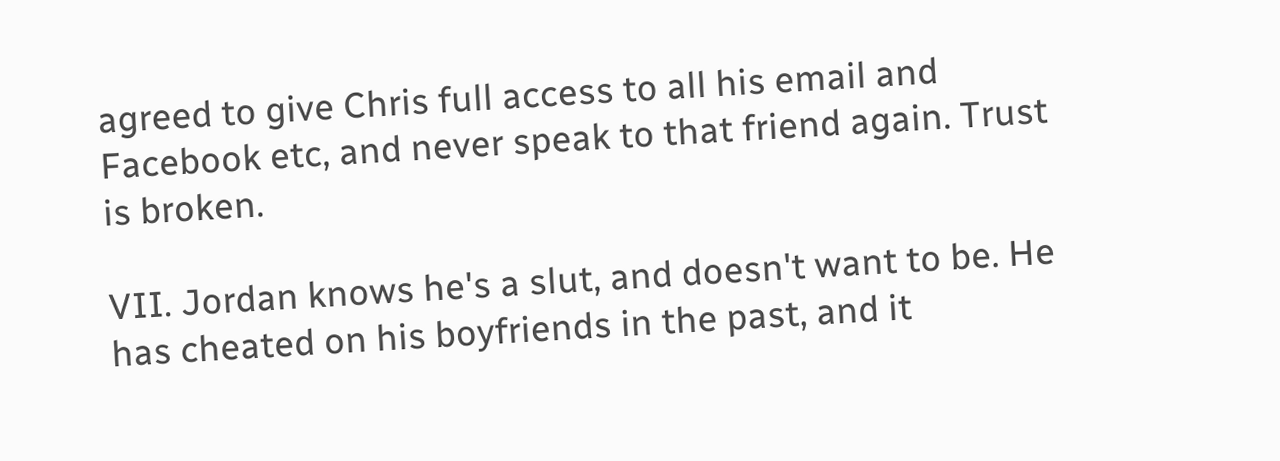agreed to give Chris full access to all his email and Facebook etc, and never speak to that friend again. Trust is broken.

VII. Jordan knows he's a slut, and doesn't want to be. He has cheated on his boyfriends in the past, and it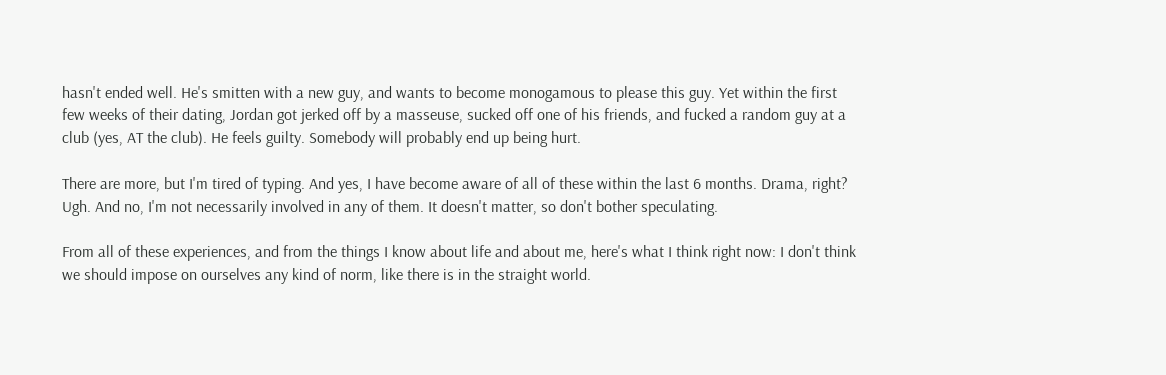hasn't ended well. He's smitten with a new guy, and wants to become monogamous to please this guy. Yet within the first few weeks of their dating, Jordan got jerked off by a masseuse, sucked off one of his friends, and fucked a random guy at a club (yes, AT the club). He feels guilty. Somebody will probably end up being hurt.

There are more, but I'm tired of typing. And yes, I have become aware of all of these within the last 6 months. Drama, right? Ugh. And no, I'm not necessarily involved in any of them. It doesn't matter, so don't bother speculating.

From all of these experiences, and from the things I know about life and about me, here's what I think right now: I don't think we should impose on ourselves any kind of norm, like there is in the straight world.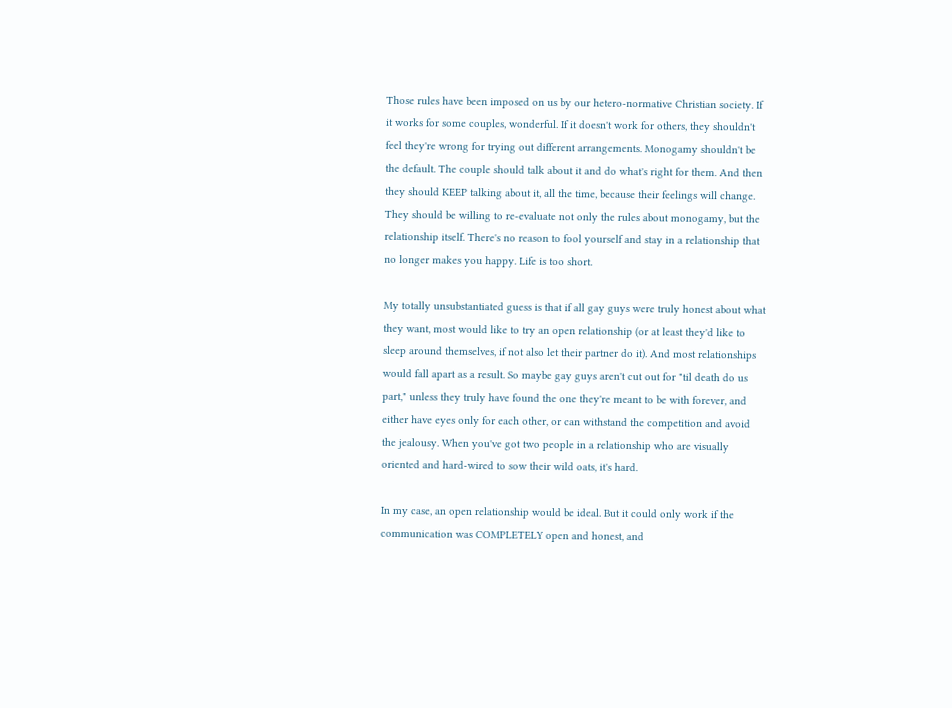Those rules have been imposed on us by our hetero-normative Christian society. If it works for some couples, wonderful. If it doesn't work for others, they shouldn't feel they're wrong for trying out different arrangements. Monogamy shouldn't be the default. The couple should talk about it and do what's right for them. And then they should KEEP talking about it, all the time, because their feelings will change. They should be willing to re-evaluate not only the rules about monogamy, but the relationship itself. There's no reason to fool yourself and stay in a relationship that no longer makes you happy. Life is too short.

My totally unsubstantiated guess is that if all gay guys were truly honest about what they want, most would like to try an open relationship (or at least they'd like to sleep around themselves, if not also let their partner do it). And most relationships would fall apart as a result. So maybe gay guys aren't cut out for "til death do us part," unless they truly have found the one they're meant to be with forever, and either have eyes only for each other, or can withstand the competition and avoid the jealousy. When you've got two people in a relationship who are visually oriented and hard-wired to sow their wild oats, it's hard.

In my case, an open relationship would be ideal. But it could only work if the communication was COMPLETELY open and honest, and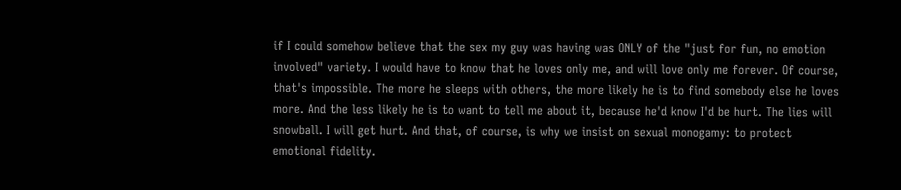if I could somehow believe that the sex my guy was having was ONLY of the "just for fun, no emotion involved" variety. I would have to know that he loves only me, and will love only me forever. Of course, that's impossible. The more he sleeps with others, the more likely he is to find somebody else he loves more. And the less likely he is to want to tell me about it, because he'd know I'd be hurt. The lies will snowball. I will get hurt. And that, of course, is why we insist on sexual monogamy: to protect emotional fidelity.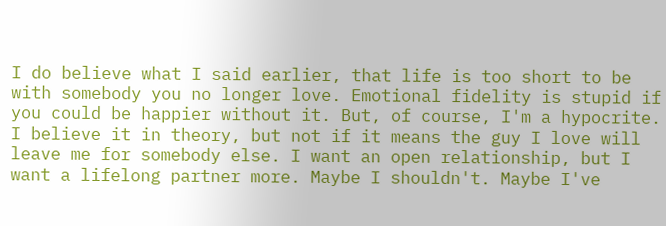I do believe what I said earlier, that life is too short to be with somebody you no longer love. Emotional fidelity is stupid if you could be happier without it. But, of course, I'm a hypocrite. I believe it in theory, but not if it means the guy I love will leave me for somebody else. I want an open relationship, but I want a lifelong partner more. Maybe I shouldn't. Maybe I've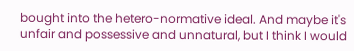bought into the hetero-normative ideal. And maybe it's unfair and possessive and unnatural, but I think I would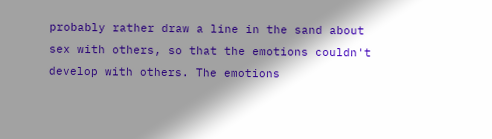probably rather draw a line in the sand about sex with others, so that the emotions couldn't develop with others. The emotions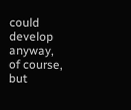could develop anyway, of course, but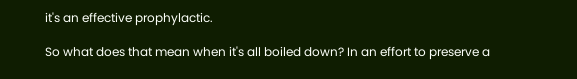it's an effective prophylactic.

So what does that mean when it's all boiled down? In an effort to preserve a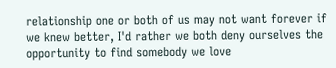relationship one or both of us may not want forever if we knew better, I'd rather we both deny ourselves the opportunity to find somebody we love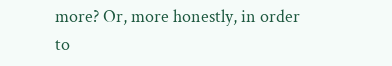more? Or, more honestly, in order to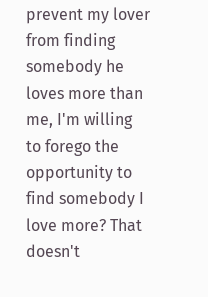prevent my lover from finding somebody he loves more than me, I'm willing to forego the opportunity to find somebody I love more? That doesn't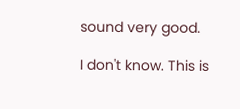sound very good.

I don't know. This is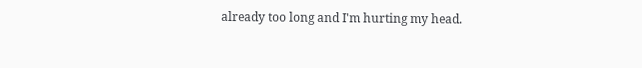already too long and I'm hurting my head.